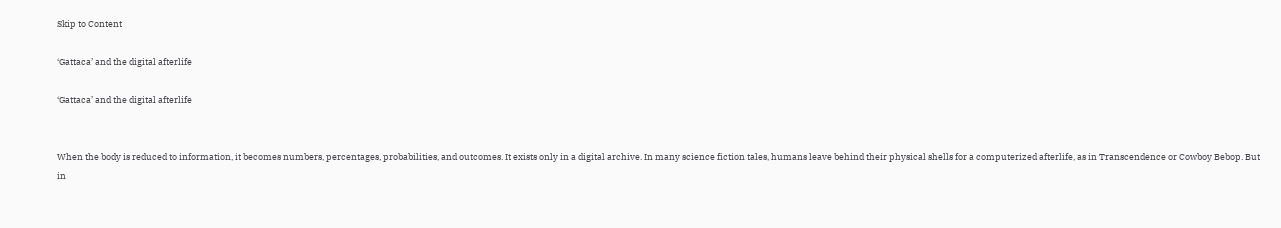Skip to Content

‘Gattaca’ and the digital afterlife

‘Gattaca’ and the digital afterlife


When the body is reduced to information, it becomes numbers, percentages, probabilities, and outcomes. It exists only in a digital archive. In many science fiction tales, humans leave behind their physical shells for a computerized afterlife, as in Transcendence or Cowboy Bebop. But in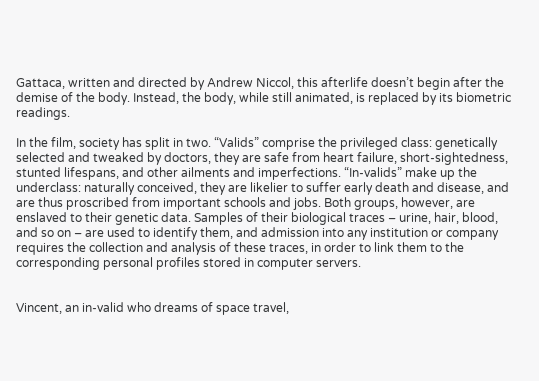Gattaca, written and directed by Andrew Niccol, this afterlife doesn’t begin after the demise of the body. Instead, the body, while still animated, is replaced by its biometric readings.

In the film, society has split in two. “Valids” comprise the privileged class: genetically selected and tweaked by doctors, they are safe from heart failure, short-sightedness, stunted lifespans, and other ailments and imperfections. “In-valids” make up the underclass: naturally conceived, they are likelier to suffer early death and disease, and are thus proscribed from important schools and jobs. Both groups, however, are enslaved to their genetic data. Samples of their biological traces – urine, hair, blood, and so on – are used to identify them, and admission into any institution or company requires the collection and analysis of these traces, in order to link them to the corresponding personal profiles stored in computer servers.


Vincent, an in-valid who dreams of space travel,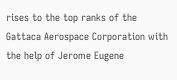rises to the top ranks of the Gattaca Aerospace Corporation with the help of Jerome Eugene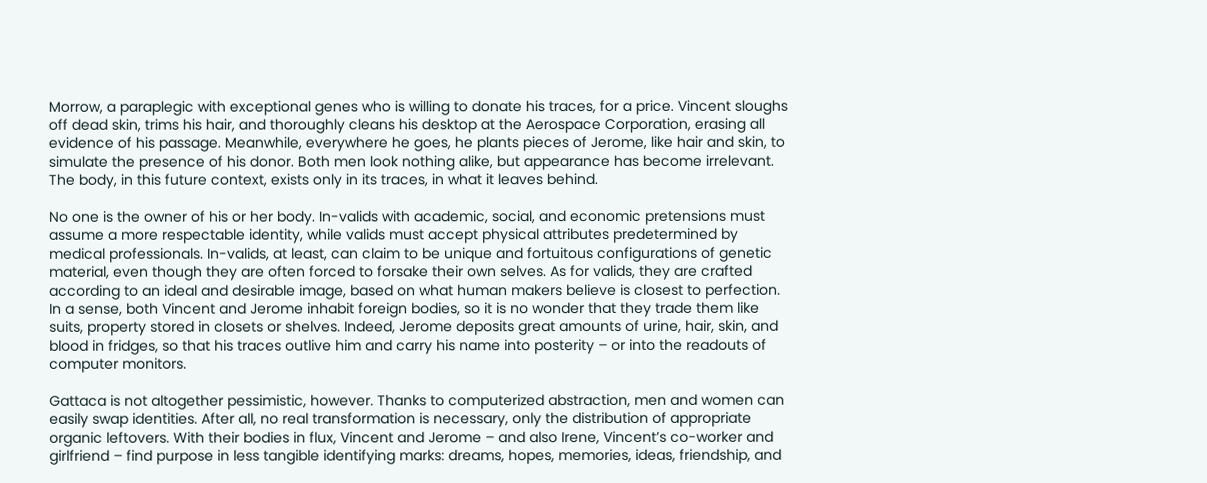Morrow, a paraplegic with exceptional genes who is willing to donate his traces, for a price. Vincent sloughs off dead skin, trims his hair, and thoroughly cleans his desktop at the Aerospace Corporation, erasing all evidence of his passage. Meanwhile, everywhere he goes, he plants pieces of Jerome, like hair and skin, to simulate the presence of his donor. Both men look nothing alike, but appearance has become irrelevant. The body, in this future context, exists only in its traces, in what it leaves behind.

No one is the owner of his or her body. In-valids with academic, social, and economic pretensions must assume a more respectable identity, while valids must accept physical attributes predetermined by medical professionals. In-valids, at least, can claim to be unique and fortuitous configurations of genetic material, even though they are often forced to forsake their own selves. As for valids, they are crafted according to an ideal and desirable image, based on what human makers believe is closest to perfection. In a sense, both Vincent and Jerome inhabit foreign bodies, so it is no wonder that they trade them like suits, property stored in closets or shelves. Indeed, Jerome deposits great amounts of urine, hair, skin, and blood in fridges, so that his traces outlive him and carry his name into posterity – or into the readouts of computer monitors.

Gattaca is not altogether pessimistic, however. Thanks to computerized abstraction, men and women can easily swap identities. After all, no real transformation is necessary, only the distribution of appropriate organic leftovers. With their bodies in flux, Vincent and Jerome – and also Irene, Vincent’s co-worker and girlfriend – find purpose in less tangible identifying marks: dreams, hopes, memories, ideas, friendship, and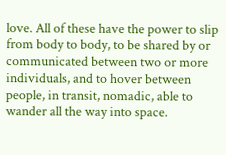love. All of these have the power to slip from body to body, to be shared by or communicated between two or more individuals, and to hover between people, in transit, nomadic, able to wander all the way into space.